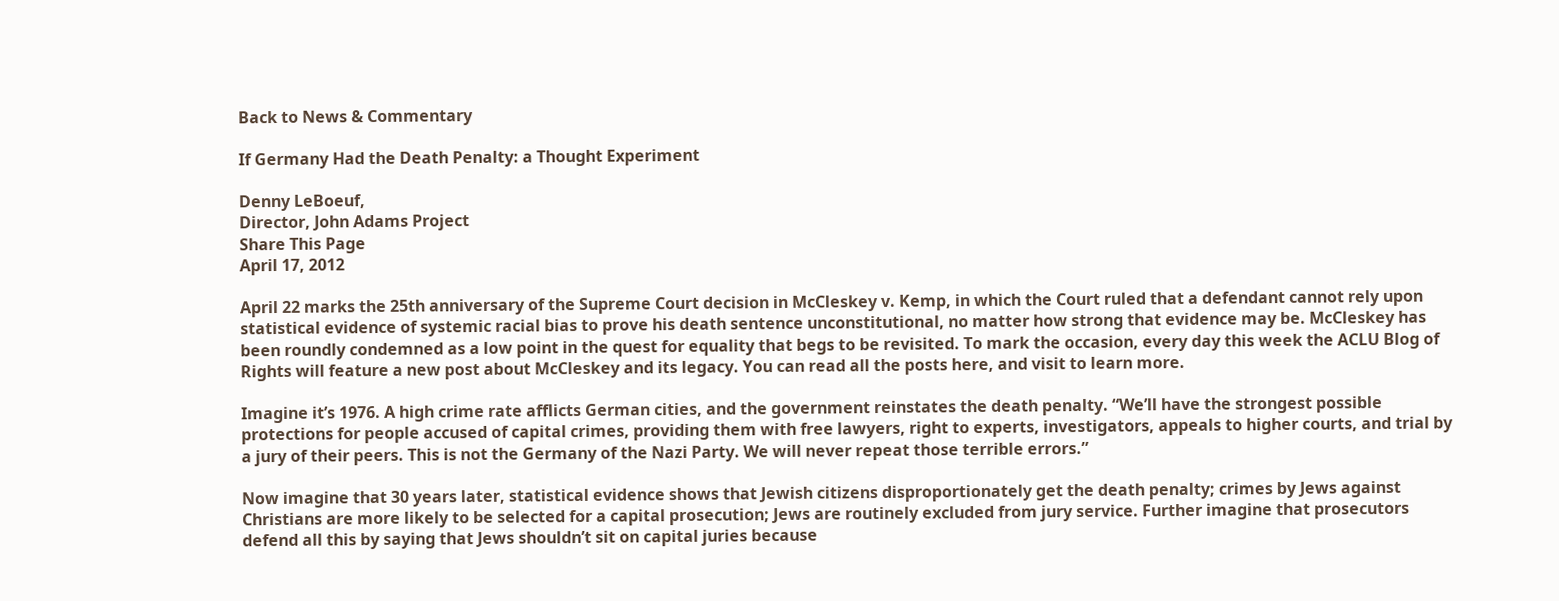Back to News & Commentary

If Germany Had the Death Penalty: a Thought Experiment

Denny LeBoeuf,
Director, John Adams Project
Share This Page
April 17, 2012

April 22 marks the 25th anniversary of the Supreme Court decision in McCleskey v. Kemp, in which the Court ruled that a defendant cannot rely upon statistical evidence of systemic racial bias to prove his death sentence unconstitutional, no matter how strong that evidence may be. McCleskey has been roundly condemned as a low point in the quest for equality that begs to be revisited. To mark the occasion, every day this week the ACLU Blog of Rights will feature a new post about McCleskey and its legacy. You can read all the posts here, and visit to learn more.

Imagine it’s 1976. A high crime rate afflicts German cities, and the government reinstates the death penalty. “We’ll have the strongest possible protections for people accused of capital crimes, providing them with free lawyers, right to experts, investigators, appeals to higher courts, and trial by a jury of their peers. This is not the Germany of the Nazi Party. We will never repeat those terrible errors.”

Now imagine that 30 years later, statistical evidence shows that Jewish citizens disproportionately get the death penalty; crimes by Jews against Christians are more likely to be selected for a capital prosecution; Jews are routinely excluded from jury service. Further imagine that prosecutors defend all this by saying that Jews shouldn’t sit on capital juries because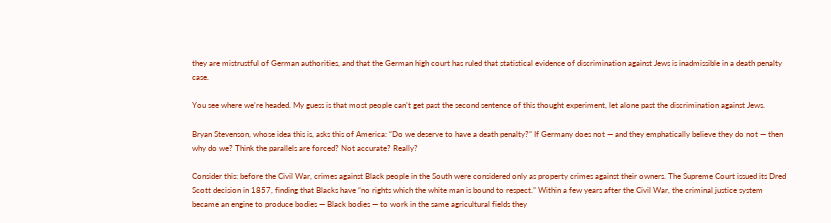they are mistrustful of German authorities, and that the German high court has ruled that statistical evidence of discrimination against Jews is inadmissible in a death penalty case.

You see where we’re headed. My guess is that most people can’t get past the second sentence of this thought experiment, let alone past the discrimination against Jews.

Bryan Stevenson, whose idea this is, asks this of America: “Do we deserve to have a death penalty?” If Germany does not — and they emphatically believe they do not — then why do we? Think the parallels are forced? Not accurate? Really?

Consider this: before the Civil War, crimes against Black people in the South were considered only as property crimes against their owners. The Supreme Court issued its Dred Scott decision in 1857, finding that Blacks have “no rights which the white man is bound to respect.” Within a few years after the Civil War, the criminal justice system became an engine to produce bodies — Black bodies — to work in the same agricultural fields they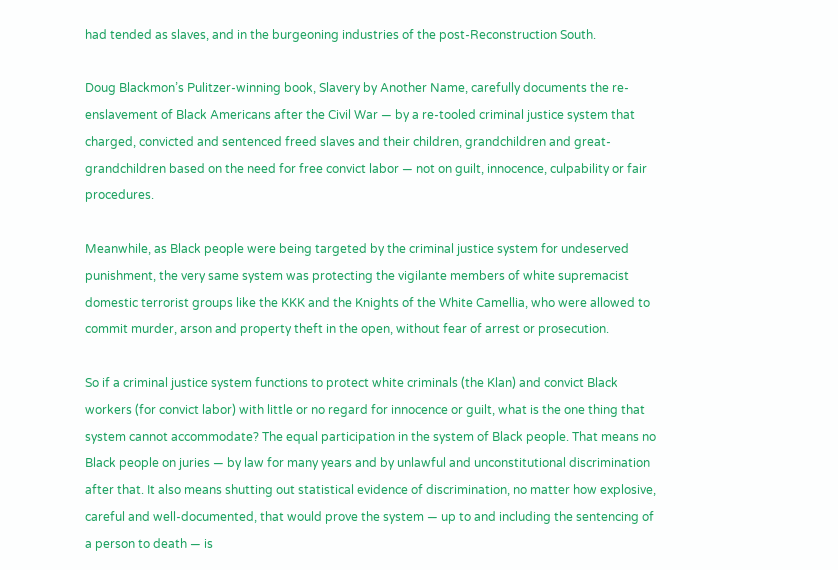had tended as slaves, and in the burgeoning industries of the post-Reconstruction South.

Doug Blackmon’s Pulitzer-winning book, Slavery by Another Name, carefully documents the re-enslavement of Black Americans after the Civil War — by a re-tooled criminal justice system that charged, convicted and sentenced freed slaves and their children, grandchildren and great-grandchildren based on the need for free convict labor — not on guilt, innocence, culpability or fair procedures.

Meanwhile, as Black people were being targeted by the criminal justice system for undeserved punishment, the very same system was protecting the vigilante members of white supremacist domestic terrorist groups like the KKK and the Knights of the White Camellia, who were allowed to commit murder, arson and property theft in the open, without fear of arrest or prosecution.

So if a criminal justice system functions to protect white criminals (the Klan) and convict Black workers (for convict labor) with little or no regard for innocence or guilt, what is the one thing that system cannot accommodate? The equal participation in the system of Black people. That means no Black people on juries — by law for many years and by unlawful and unconstitutional discrimination after that. It also means shutting out statistical evidence of discrimination, no matter how explosive, careful and well-documented, that would prove the system — up to and including the sentencing of a person to death — is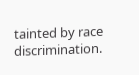tainted by race discrimination.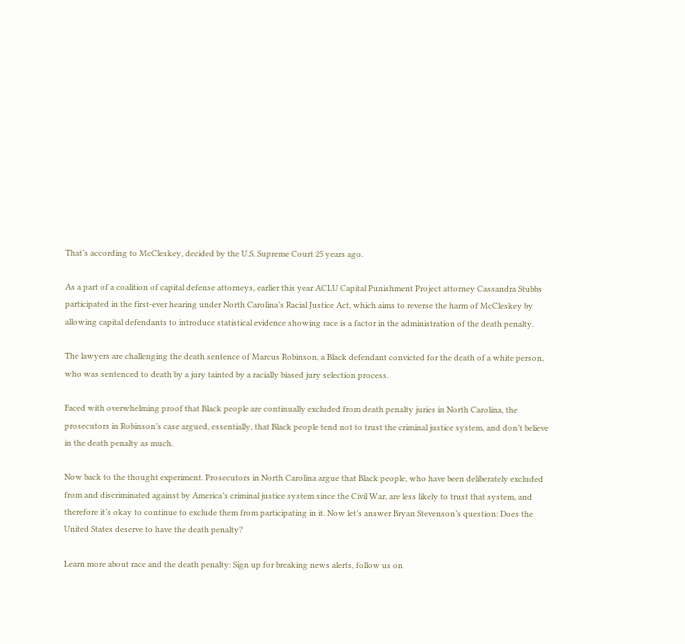That’s according to McCleskey, decided by the U.S. Supreme Court 25 years ago.

As a part of a coalition of capital defense attorneys, earlier this year ACLU Capital Punishment Project attorney Cassandra Stubbs participated in the first-ever hearing under North Carolina’s Racial Justice Act, which aims to reverse the harm of McCleskey by allowing capital defendants to introduce statistical evidence showing race is a factor in the administration of the death penalty.

The lawyers are challenging the death sentence of Marcus Robinson, a Black defendant convicted for the death of a white person, who was sentenced to death by a jury tainted by a racially biased jury selection process.

Faced with overwhelming proof that Black people are continually excluded from death penalty juries in North Carolina, the prosecutors in Robinson’s case argued, essentially, that Black people tend not to trust the criminal justice system, and don’t believe in the death penalty as much.

Now back to the thought experiment. Prosecutors in North Carolina argue that Black people, who have been deliberately excluded from and discriminated against by America’s criminal justice system since the Civil War, are less likely to trust that system, and therefore it’s okay to continue to exclude them from participating in it. Now let’s answer Bryan Stevenson’s question: Does the United States deserve to have the death penalty?

Learn more about race and the death penalty: Sign up for breaking news alerts, follow us on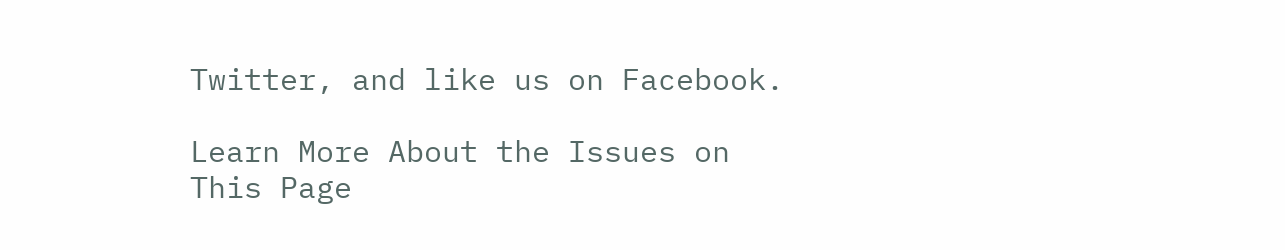Twitter, and like us on Facebook.

Learn More About the Issues on This Page